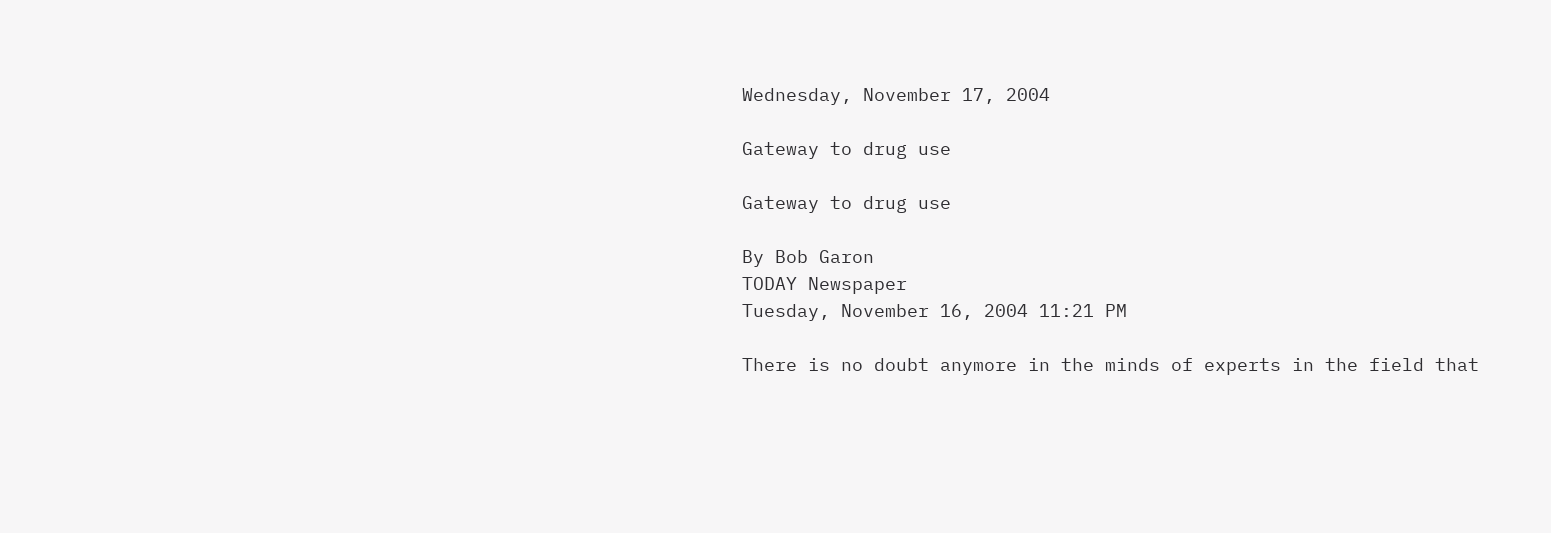Wednesday, November 17, 2004

Gateway to drug use

Gateway to drug use

By Bob Garon
TODAY Newspaper
Tuesday, November 16, 2004 11:21 PM

There is no doubt anymore in the minds of experts in the field that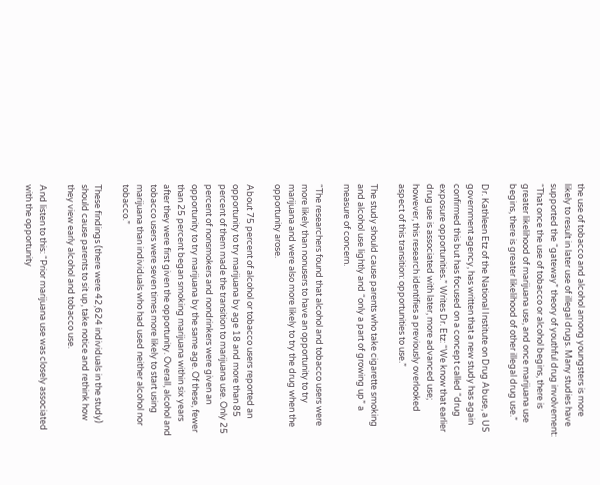the use of tobacco and alcohol among youngsters is more likely to result in later use of illegal drugs. Many studies have supported the “gateway” theory of youthful drug involvement: “That once the use of tobacco or alcohol begins, there is greater likelihood of marijuana use, and once marijuana use begins, there is greater likelihood of other illegal drug use.”

Dr. Kathleen Etz of the National Institute on Drug Abuse, a US government agency, has written that a new study has again confirmed this but has focused on a concept called “drug exposure opportunities.” Writes Dr. Etz: “We know that earlier drug use is associated with later, more advanced use; however, this research identifies a previously overlooked aspect of this transition: opportunities to use.”

The study should cause parents who take cigarette smoking and alcohol use lightly and “only a part of growing up” a measure of concern.

“The researchers found that alcohol and tobacco users were more likely than nonusers to have an opportunity to try marijuana and were also more likely to try the drug when the opportunity arose.

About 75 percent of alcohol or tobacco users reported an opportunity to try marijuana by age 18 and more than 85 percent of them made the transition to marijuana use. Only 25 percent of nonsmokers and nondrinkers were given an opportunity to try marijuana by the same age. Of these, fewer than 25 percent began smoking marijuana within six years after they were first given the opportunity. Overall, alcohol and tobacco users were seven times more likely to start using marijuana than individuals who had used neither alcohol nor tobacco.”

These findings (there were 42,624 individuals in the study) should cause parents to sit up, take notice and rethink how they view early alcohol and tobacco use.

And listen to this: “Prior marijuana use was closely associated with the opportunity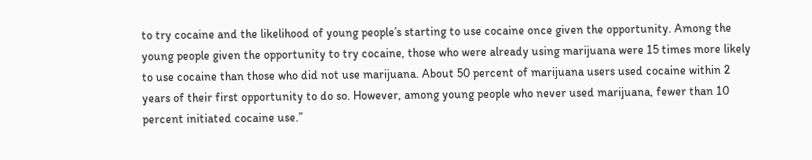to try cocaine and the likelihood of young people’s starting to use cocaine once given the opportunity. Among the young people given the opportunity to try cocaine, those who were already using marijuana were 15 times more likely to use cocaine than those who did not use marijuana. About 50 percent of marijuana users used cocaine within 2 years of their first opportunity to do so. However, among young people who never used marijuana, fewer than 10 percent initiated cocaine use.”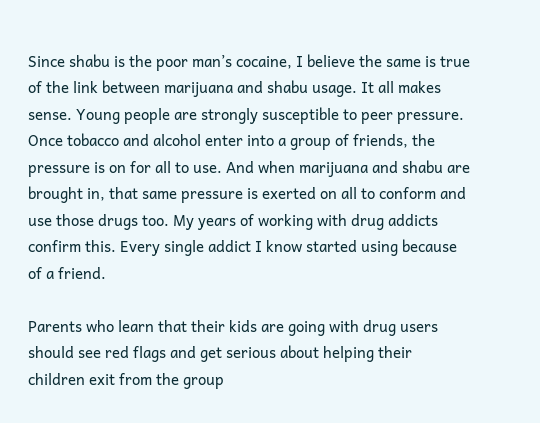Since shabu is the poor man’s cocaine, I believe the same is true of the link between marijuana and shabu usage. It all makes sense. Young people are strongly susceptible to peer pressure. Once tobacco and alcohol enter into a group of friends, the pressure is on for all to use. And when marijuana and shabu are brought in, that same pressure is exerted on all to conform and use those drugs too. My years of working with drug addicts confirm this. Every single addict I know started using because of a friend.

Parents who learn that their kids are going with drug users should see red flags and get serious about helping their children exit from the group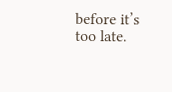before it’s too late.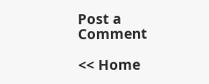Post a Comment

<< Home